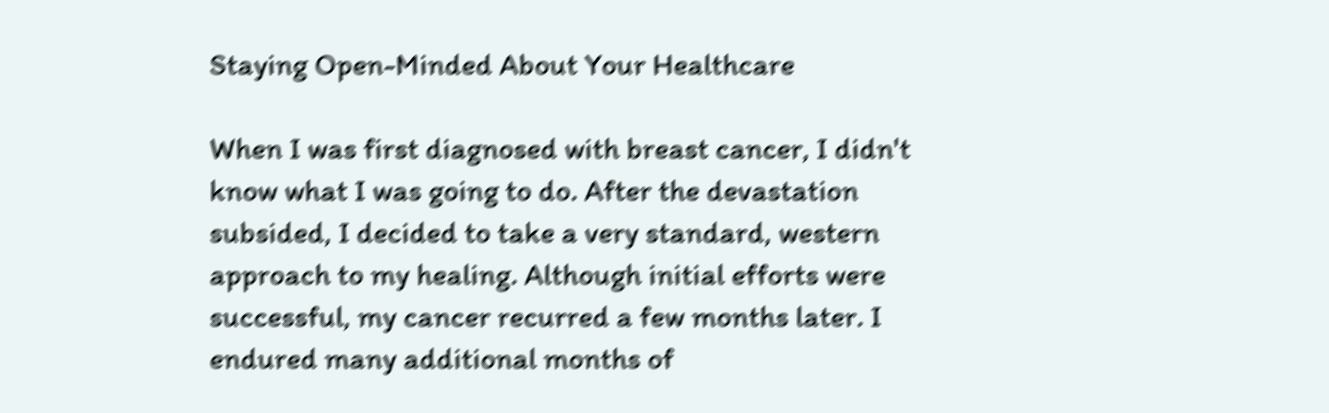Staying Open-Minded About Your Healthcare

When I was first diagnosed with breast cancer, I didn't know what I was going to do. After the devastation subsided, I decided to take a very standard, western approach to my healing. Although initial efforts were successful, my cancer recurred a few months later. I endured many additional months of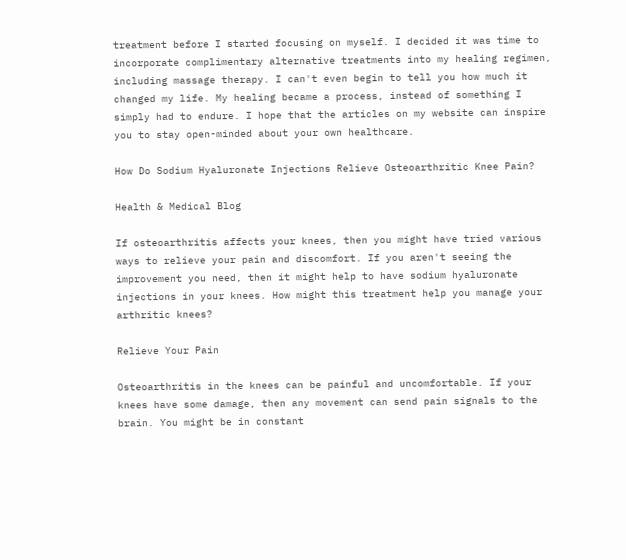treatment before I started focusing on myself. I decided it was time to incorporate complimentary alternative treatments into my healing regimen, including massage therapy. I can't even begin to tell you how much it changed my life. My healing became a process, instead of something I simply had to endure. I hope that the articles on my website can inspire you to stay open-minded about your own healthcare.

How Do Sodium Hyaluronate Injections Relieve Osteoarthritic Knee Pain?

Health & Medical Blog

If osteoarthritis affects your knees, then you might have tried various ways to relieve your pain and discomfort. If you aren't seeing the improvement you need, then it might help to have sodium hyaluronate injections in your knees. How might this treatment help you manage your arthritic knees?

Relieve Your Pain

Osteoarthritis in the knees can be painful and uncomfortable. If your knees have some damage, then any movement can send pain signals to the brain. You might be in constant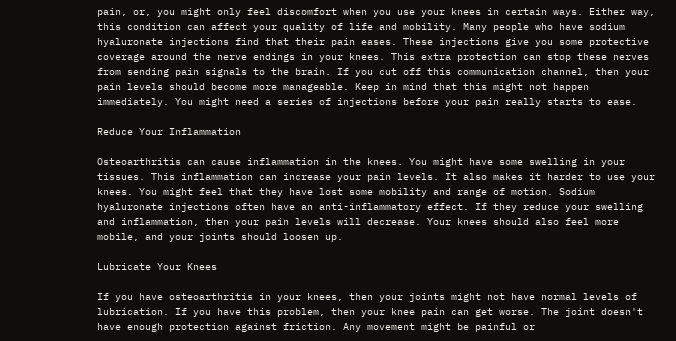pain, or, you might only feel discomfort when you use your knees in certain ways. Either way, this condition can affect your quality of life and mobility. Many people who have sodium hyaluronate injections find that their pain eases. These injections give you some protective coverage around the nerve endings in your knees. This extra protection can stop these nerves from sending pain signals to the brain. If you cut off this communication channel, then your pain levels should become more manageable. Keep in mind that this might not happen immediately. You might need a series of injections before your pain really starts to ease.

Reduce Your Inflammation

Osteoarthritis can cause inflammation in the knees. You might have some swelling in your tissues. This inflammation can increase your pain levels. It also makes it harder to use your knees. You might feel that they have lost some mobility and range of motion. Sodium hyaluronate injections often have an anti-inflammatory effect. If they reduce your swelling and inflammation, then your pain levels will decrease. Your knees should also feel more mobile, and your joints should loosen up.

Lubricate Your Knees

If you have osteoarthritis in your knees, then your joints might not have normal levels of lubrication. If you have this problem, then your knee pain can get worse. The joint doesn't have enough protection against friction. Any movement might be painful or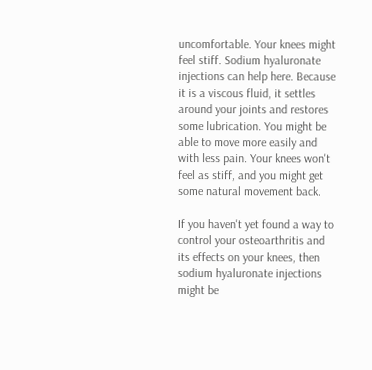uncomfortable. Your knees might feel stiff. Sodium hyaluronate injections can help here. Because it is a viscous fluid, it settles around your joints and restores some lubrication. You might be able to move more easily and with less pain. Your knees won't feel as stiff, and you might get some natural movement back.

If you haven't yet found a way to control your osteoarthritis and its effects on your knees, then sodium hyaluronate injections might be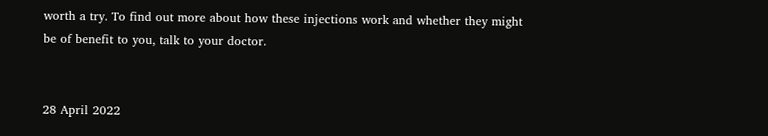worth a try. To find out more about how these injections work and whether they might be of benefit to you, talk to your doctor.


28 April 2022